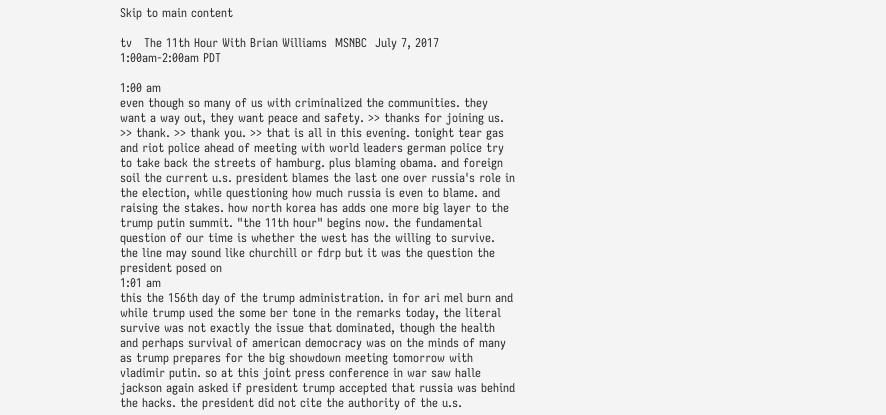Skip to main content

tv   The 11th Hour With Brian Williams  MSNBC  July 7, 2017 1:00am-2:00am PDT

1:00 am
even though so many of us with criminalized the communities. they want a way out, they want peace and safety. >> thanks for joining us. >> thank. >> thank you. >> that is all in this evening. tonight tear gas and riot police ahead of meeting with world leaders german police try to take back the streets of hamburg. plus blaming obama. and foreign soil the current u.s. president blames the last one over russia's role in the election, while questioning how much russia is even to blame. and raising the stakes. how north korea has adds one more big layer to the trump putin summit. "the 11th hour" begins now. the fundamental question of our time is whether the west has the willing to survive. the line may sound like churchill or fdrp but it was the question the president posed on
1:01 am
this the 156th day of the trump administration. in for ari mel burn and while trump used the some ber tone in the remarks today, the literal survive was not exactly the issue that dominated, though the health and perhaps survival of american democracy was on the minds of many as trump prepares for the big showdown meeting tomorrow with vladimir putin. so at this joint press conference in war saw halle jackson again asked if president trump accepted that russia was behind the hacks. the president did not cite the authority of the u.s.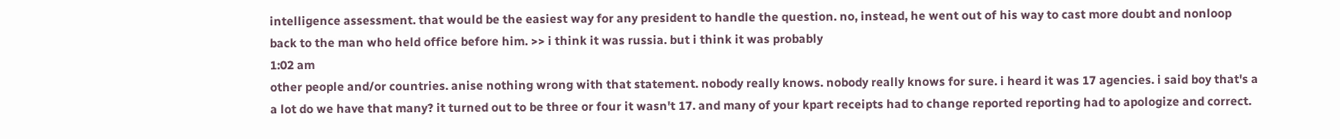intelligence assessment. that would be the easiest way for any president to handle the question. no, instead, he went out of his way to cast more doubt and nonloop back to the man who held office before him. >> i think it was russia. but i think it was probably
1:02 am
other people and/or countries. anise nothing wrong with that statement. nobody really knows. nobody really knows for sure. i heard it was 17 agencies. i said boy that's a a lot do we have that many? it turned out to be three or four it wasn't 17. and many of your kpart receipts had to change reported reporting had to apologize and correct.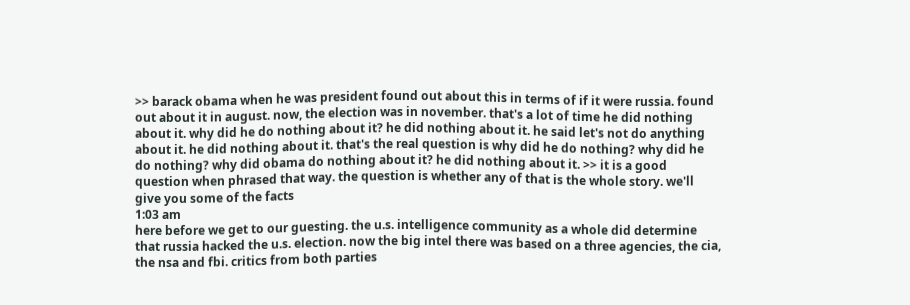>> barack obama when he was president found out about this in terms of if it were russia. found out about it in august. now, the election was in november. that's a lot of time he did nothing about it. why did he do nothing about it? he did nothing about it. he said let's not do anything about it. he did nothing about it. that's the real question is why did he do nothing? why did he do nothing? why did obama do nothing about it? he did nothing about it. >> it is a good question when phrased that way. the question is whether any of that is the whole story. we'll give you some of the facts
1:03 am
here before we get to our guesting. the u.s. intelligence community as a whole did determine that russia hacked the u.s. election. now the big intel there was based on a three agencies, the cia, the nsa and fbi. critics from both parties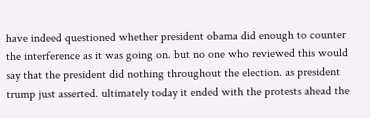have indeed questioned whether president obama did enough to counter the interference as it was going on. but no one who reviewed this would say that the president did nothing throughout the election. as president trump just asserted. ultimately today it ended with the protests ahead the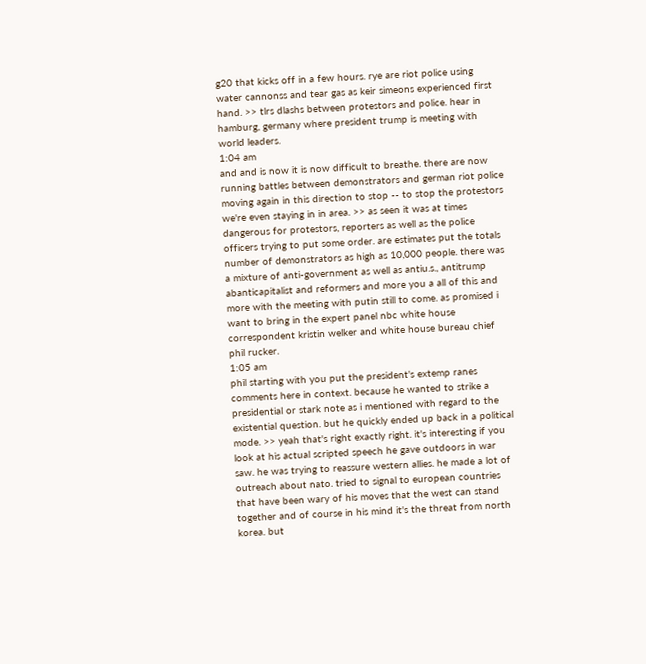g20 that kicks off in a few hours. rye are riot police using water cannonss and tear gas as keir simeons experienced first hand. >> tlrs dlashs between protestors and police. hear in hamburg, germany where president trump is meeting with world leaders.
1:04 am
and and is now it is now difficult to breathe. there are now running battles between demonstrators and german riot police moving again in this direction to stop -- to stop the protestors we're even staying in in area. >> as seen it was at times dangerous for protestors, reporters as well as the police officers trying to put some order. are estimates put the totals number of demonstrators as high as 10,000 people. there was a mixture of anti-government as well as antiu.s., antitrump abanticapitalist and reformers and more you a all of this and more with the meeting with putin still to come. as promised i want to bring in the expert panel nbc white house correspondent kristin welker and white house bureau chief phil rucker.
1:05 am
phil starting with you put the president's extemp ranes comments here in context. because he wanted to strike a presidential or stark note as i mentioned with regard to the existential question. but he quickly ended up back in a political mode. >> yeah that's right exactly right. it's interesting if you look at his actual scripted speech he gave outdoors in war saw. he was trying to reassure western allies. he made a lot of outreach about nato. tried to signal to european countries that have been wary of his moves that the west can stand together and of course in his mind it's the threat from north korea. but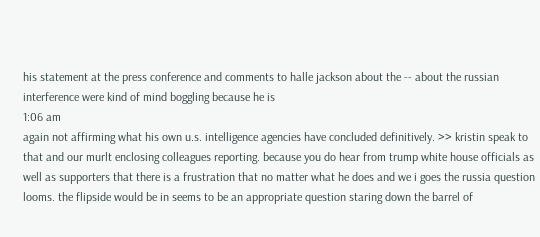his statement at the press conference and comments to halle jackson about the -- about the russian interference were kind of mind boggling because he is
1:06 am
again not affirming what his own u.s. intelligence agencies have concluded definitively. >> kristin speak to that and our murlt enclosing colleagues reporting. because you do hear from trump white house officials as well as supporters that there is a frustration that no matter what he does and we i goes the russia question looms. the flipside would be in seems to be an appropriate question staring down the barrel of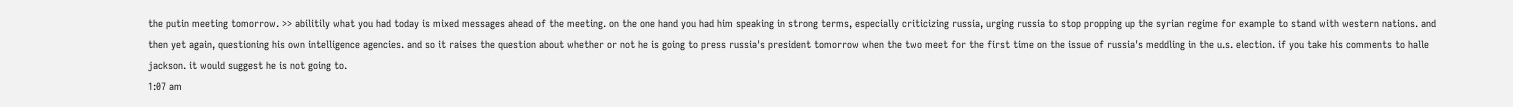the putin meeting tomorrow. >> abilitily what you had today is mixed messages ahead of the meeting. on the one hand you had him speaking in strong terms, especially criticizing russia, urging russia to stop propping up the syrian regime for example to stand with western nations. and then yet again, questioning his own intelligence agencies. and so it raises the question about whether or not he is going to press russia's president tomorrow when the two meet for the first time on the issue of russia's meddling in the u.s. election. if you take his comments to halle jackson. it would suggest he is not going to.
1:07 am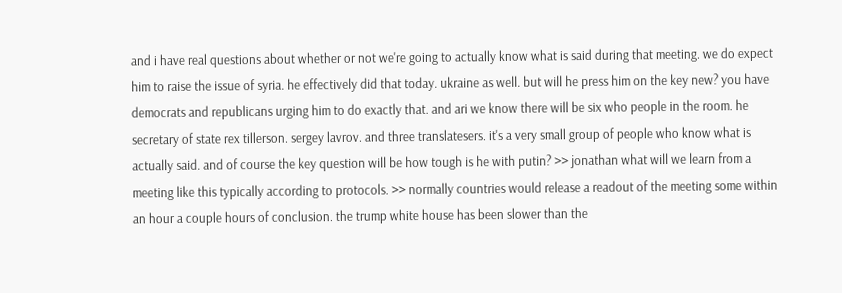and i have real questions about whether or not we're going to actually know what is said during that meeting. we do expect him to raise the issue of syria. he effectively did that today. ukraine as well. but will he press him on the key new? you have democrats and republicans urging him to do exactly that. and ari we know there will be six who people in the room. he secretary of state rex tillerson. sergey lavrov. and three translatesers. it's a very small group of people who know what is actually said. and of course the key question will be how tough is he with putin? >> jonathan what will we learn from a meeting like this typically according to protocols. >> normally countries would release a readout of the meeting some within an hour a couple hours of conclusion. the trump white house has been slower than the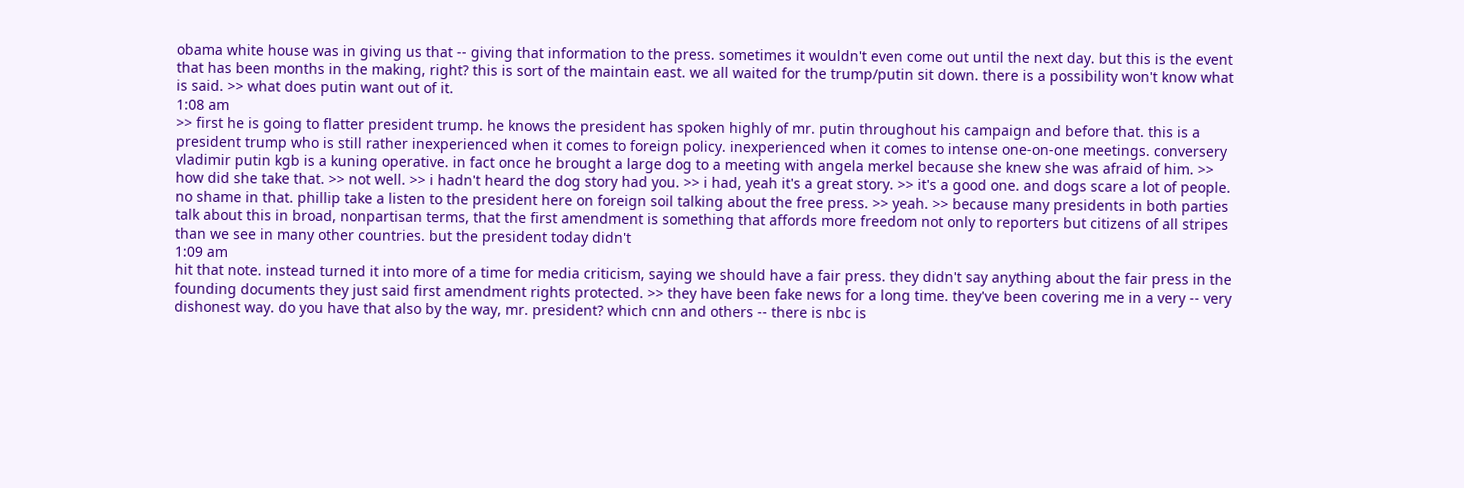obama white house was in giving us that -- giving that information to the press. sometimes it wouldn't even come out until the next day. but this is the event that has been months in the making, right? this is sort of the maintain east. we all waited for the trump/putin sit down. there is a possibility won't know what is said. >> what does putin want out of it.
1:08 am
>> first he is going to flatter president trump. he knows the president has spoken highly of mr. putin throughout his campaign and before that. this is a president trump who is still rather inexperienced when it comes to foreign policy. inexperienced when it comes to intense one-on-one meetings. conversery vladimir putin kgb is a kuning operative. in fact once he brought a large dog to a meeting with angela merkel because she knew she was afraid of him. >> how did she take that. >> not well. >> i hadn't heard the dog story had you. >> i had, yeah it's a great story. >> it's a good one. and dogs scare a lot of people. no shame in that. phillip take a listen to the president here on foreign soil talking about the free press. >> yeah. >> because many presidents in both parties talk about this in broad, nonpartisan terms, that the first amendment is something that affords more freedom not only to reporters but citizens of all stripes than we see in many other countries. but the president today didn't
1:09 am
hit that note. instead turned it into more of a time for media criticism, saying we should have a fair press. they didn't say anything about the fair press in the founding documents they just said first amendment rights protected. >> they have been fake news for a long time. they've been covering me in a very -- very dishonest way. do you have that also by the way, mr. president? which cnn and others -- there is nbc is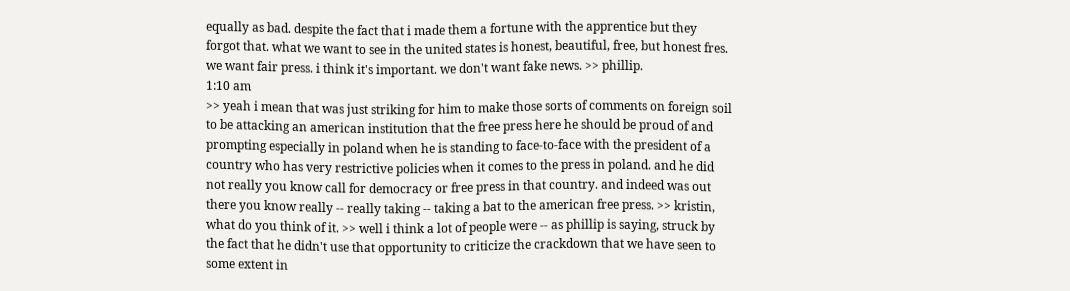equally as bad. despite the fact that i made them a fortune with the apprentice but they forgot that. what we want to see in the united states is honest, beautiful, free, but honest fres. we want fair press. i think it's important. we don't want fake news. >> phillip.
1:10 am
>> yeah i mean that was just striking for him to make those sorts of comments on foreign soil to be attacking an american institution that the free press here he should be proud of and prompting especially in poland when he is standing to face-to-face with the president of a country who has very restrictive policies when it comes to the press in poland. and he did not really you know call for democracy or free press in that country. and indeed was out there you know really -- really taking -- taking a bat to the american free press. >> kristin, what do you think of it. >> well i think a lot of people were -- as phillip is saying, struck by the fact that he didn't use that opportunity to criticize the crackdown that we have seen to some extent in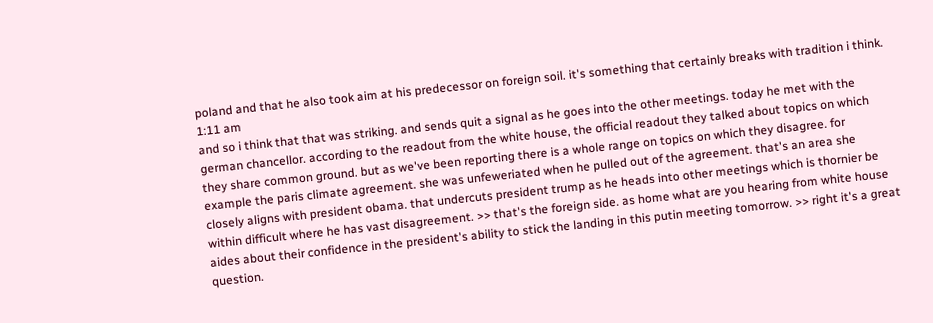poland and that he also took aim at his predecessor on foreign soil. it's something that certainly breaks with tradition i think.
1:11 am
and so i think that that was striking. and sends quit a signal as he goes into the other meetings. today he met with the german chancellor. according to the readout from the white house, the official readout they talked about topics on which they share common ground. but as we've been reporting there is a whole range on topics on which they disagree. for example the paris climate agreement. she was unfeweriated when he pulled out of the agreement. that's an area she closely aligns with president obama. that undercuts president trump as he heads into other meetings which is thornier be within difficult where he has vast disagreement. >> that's the foreign side. as home what are you hearing from white house aides about their confidence in the president's ability to stick the landing in this putin meeting tomorrow. >> right it's a great question.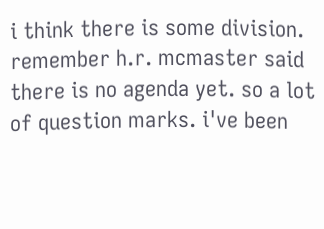i think there is some division. remember h.r. mcmaster said there is no agenda yet. so a lot of question marks. i've been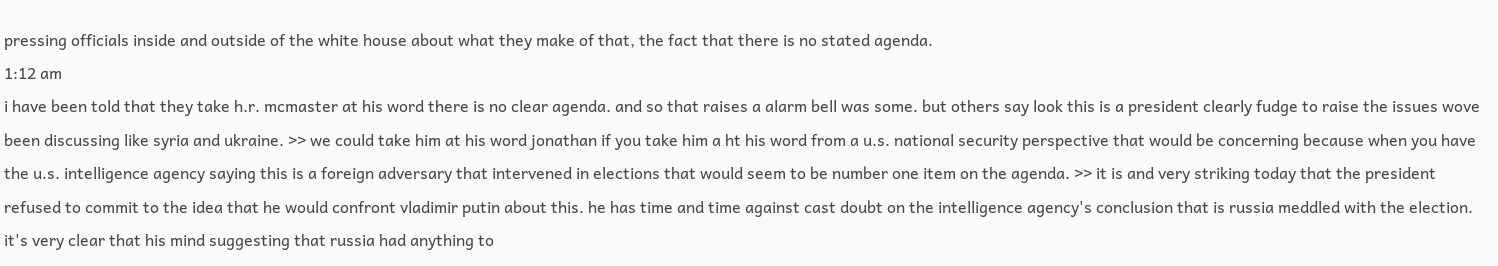pressing officials inside and outside of the white house about what they make of that, the fact that there is no stated agenda.
1:12 am
i have been told that they take h.r. mcmaster at his word there is no clear agenda. and so that raises a alarm bell was some. but others say look this is a president clearly fudge to raise the issues wove been discussing like syria and ukraine. >> we could take him at his word jonathan if you take him a ht his word from a u.s. national security perspective that would be concerning because when you have the u.s. intelligence agency saying this is a foreign adversary that intervened in elections that would seem to be number one item on the agenda. >> it is and very striking today that the president refused to commit to the idea that he would confront vladimir putin about this. he has time and time against cast doubt on the intelligence agency's conclusion that is russia meddled with the election. it's very clear that his mind suggesting that russia had anything to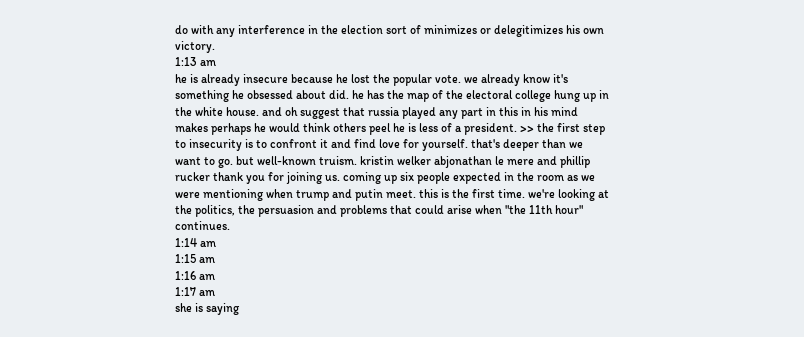do with any interference in the election sort of minimizes or delegitimizes his own victory.
1:13 am
he is already insecure because he lost the popular vote. we already know it's something he obsessed about did. he has the map of the electoral college hung up in the white house. and oh suggest that russia played any part in this in his mind makes perhaps he would think others peel he is less of a president. >> the first step to insecurity is to confront it and find love for yourself. that's deeper than we want to go. but well-known truism. kristin welker abjonathan le mere and phillip rucker thank you for joining us. coming up six people expected in the room as we were mentioning when trump and putin meet. this is the first time. we're looking at the politics, the persuasion and problems that could arise when "the 11th hour" continues.
1:14 am
1:15 am
1:16 am
1:17 am
she is saying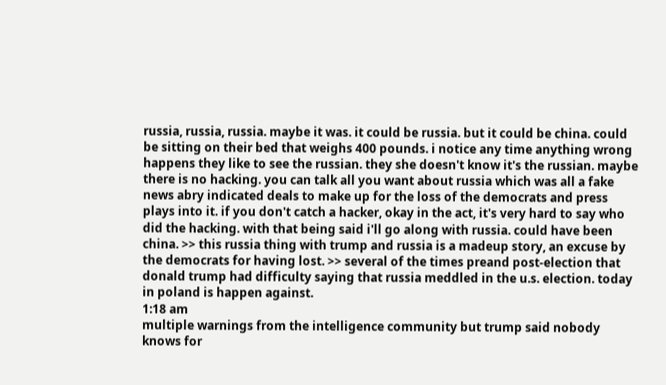russia, russia, russia. maybe it was. it could be russia. but it could be china. could be sitting on their bed that weighs 400 pounds. i notice any time anything wrong happens they like to see the russian. they she doesn't know it's the russian. maybe there is no hacking. you can talk all you want about russia which was all a fake news abry indicated deals to make up for the loss of the democrats and press plays into it. if you don't catch a hacker, okay in the act, it's very hard to say who did the hacking. with that being said i'll go along with russia. could have been china. >> this russia thing with trump and russia is a madeup story, an excuse by the democrats for having lost. >> several of the times preand post-election that donald trump had difficulty saying that russia meddled in the u.s. election. today in poland is happen against.
1:18 am
multiple warnings from the intelligence community but trump said nobody knows for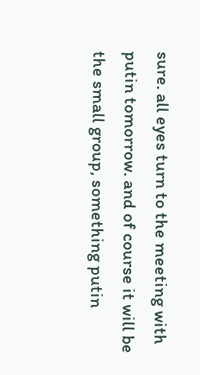sure. all eyes turn to the meeting with putin tomorrow. and of course it will be the small group, something putin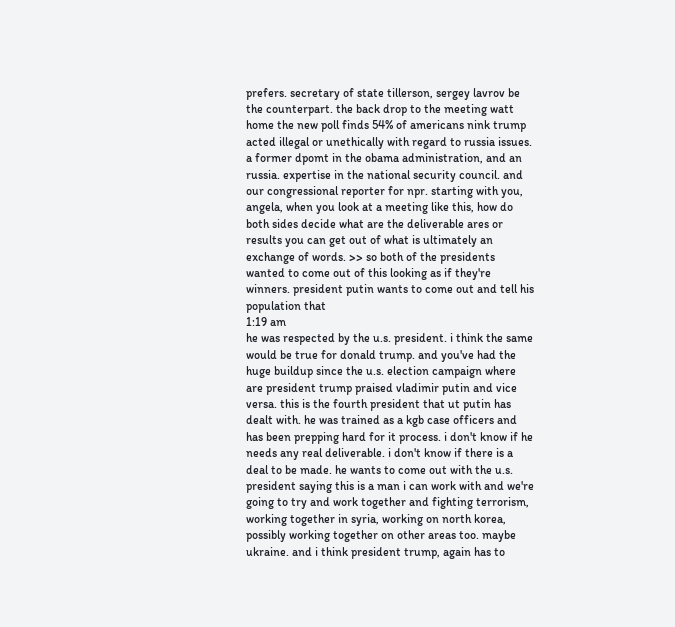prefers. secretary of state tillerson, sergey lavrov be the counterpart. the back drop to the meeting watt home the new poll finds 54% of americans nink trump acted illegal or unethically with regard to russia issues. a former dpomt in the obama administration, and an russia. expertise in the national security council. and our congressional reporter for npr. starting with you, angela, when you look at a meeting like this, how do both sides decide what are the deliverable ares or results you can get out of what is ultimately an exchange of words. >> so both of the presidents wanted to come out of this looking as if they're winners. president putin wants to come out and tell his population that
1:19 am
he was respected by the u.s. president. i think the same would be true for donald trump. and you've had the huge buildup since the u.s. election campaign where are president trump praised vladimir putin and vice versa. this is the fourth president that ut putin has dealt with. he was trained as a kgb case officers and has been prepping hard for it process. i don't know if he needs any real deliverable. i don't know if there is a deal to be made. he wants to come out with the u.s. president saying this is a man i can work with and we're going to try and work together and fighting terrorism, working together in syria, working on north korea, possibly working together on other areas too. maybe ukraine. and i think president trump, again has to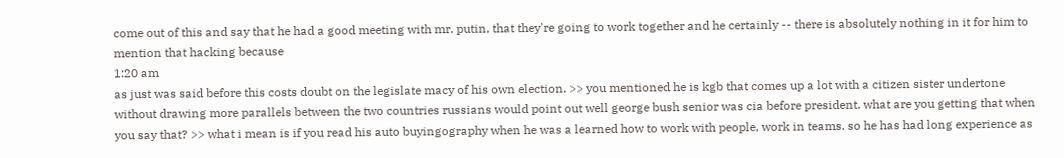come out of this and say that he had a good meeting with mr. putin, that they're going to work together and he certainly -- there is absolutely nothing in it for him to mention that hacking because
1:20 am
as just was said before this costs doubt on the legislate macy of his own election. >> you mentioned he is kgb that comes up a lot with a citizen sister undertone without drawing more parallels between the two countries russians would point out well george bush senior was cia before president. what are you getting that when you say that? >> what i mean is if you read his auto buyingography when he was a learned how to work with people, work in teams. so he has had long experience as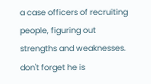a case officers of recruiting people, figuring out strengths and weaknesses. don't forget he is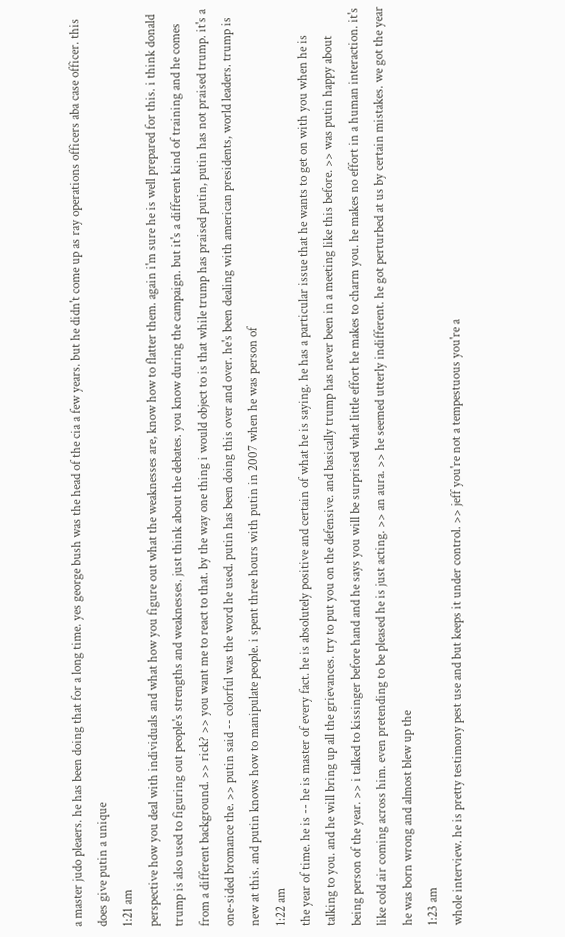a master judo pleaers. he has been doing that for a long time. yes george bush was the head of the cia a few years. but he didn't come up as ray operations officers aba case officer. this does give putin a unique
1:21 am
perspective how you deal with individuals and what how you figure out what the weaknesses are, know how to flatter them. again i'm sure he is well prepared for this. i think donald trump is also used to figuring out people's strengths and weaknesses. just think about the debates. you know during the campaign. but it's a different kind of training and he comes from a different background. >> rick? >> you want me to react to that. by the way one thing i would object to is that while trump has praised putin, putin has not praised trump. it's a one-sided bromance the. >> putin said -- colorful was the word he used. putin has been doing this over and over. he's been dealing with american presidents, world leaders. trump is new at this. and putin knows how to manipulate people. i spent three hours with putin in 2007 when he was person of
1:22 am
the year of time. he is -- he is master of every fact. he is absolutely positive and certain of what he is saying. he has a particular issue that he wants to get on with you when he is talking to you. and he will bring up all the grievances. try to put you on the defensive. and basically trump has never been in a meeting like this before. >> was putin happy about being person of the year. >> i talked to kissinger before hand and he says you will be surprised what little effort he makes to charm you. he makes no effort in a human interaction. it's like cold air coming across him. even pretending to be pleased he is just acting. >> an aura. >> he seemed utterly indifferent. he got perturbed at us by certain mistakes. we got the year he was born wrong and almost blew up the
1:23 am
whole interview. he is pretty testimony pest use and but keeps it under control. >> jeff you're not a tempestuous you're a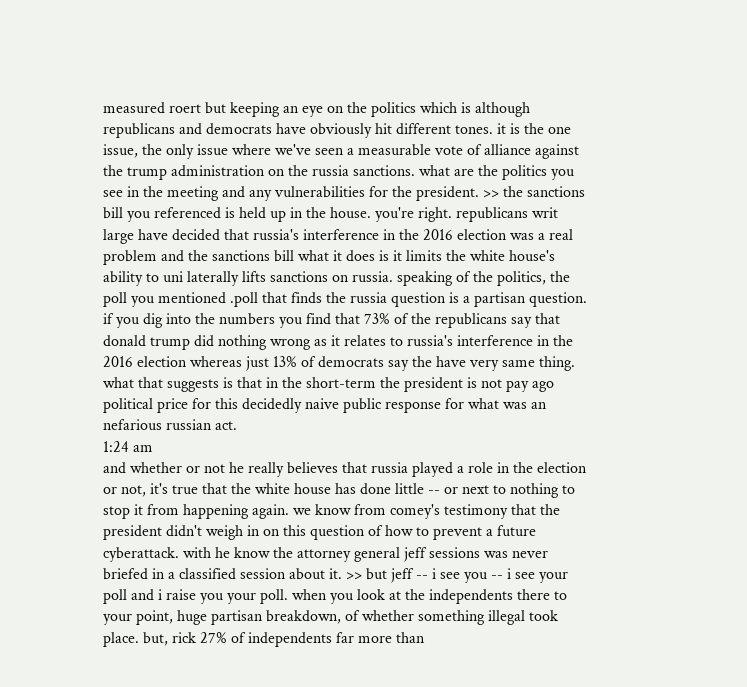measured roert but keeping an eye on the politics which is although republicans and democrats have obviously hit different tones. it is the one issue, the only issue where we've seen a measurable vote of alliance against the trump administration on the russia sanctions. what are the politics you see in the meeting and any vulnerabilities for the president. >> the sanctions bill you referenced is held up in the house. you're right. republicans writ large have decided that russia's interference in the 2016 election was a real problem and the sanctions bill what it does is it limits the white house's ability to uni laterally lifts sanctions on russia. speaking of the politics, the poll you mentioned .poll that finds the russia question is a partisan question. if you dig into the numbers you find that 73% of the republicans say that donald trump did nothing wrong as it relates to russia's interference in the 2016 election whereas just 13% of democrats say the have very same thing. what that suggests is that in the short-term the president is not pay ago political price for this decidedly naive public response for what was an nefarious russian act.
1:24 am
and whether or not he really believes that russia played a role in the election or not, it's true that the white house has done little -- or next to nothing to stop it from happening again. we know from comey's testimony that the president didn't weigh in on this question of how to prevent a future cyberattack. with he know the attorney general jeff sessions was never briefed in a classified session about it. >> but jeff -- i see you -- i see your poll and i raise you your poll. when you look at the independents there to your point, huge partisan breakdown, of whether something illegal took place. but, rick 27% of independents far more than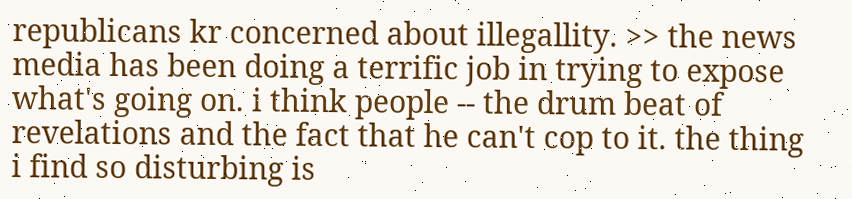republicans kr concerned about illegallity. >> the news media has been doing a terrific job in trying to expose what's going on. i think people -- the drum beat of revelations and the fact that he can't cop to it. the thing i find so disturbing is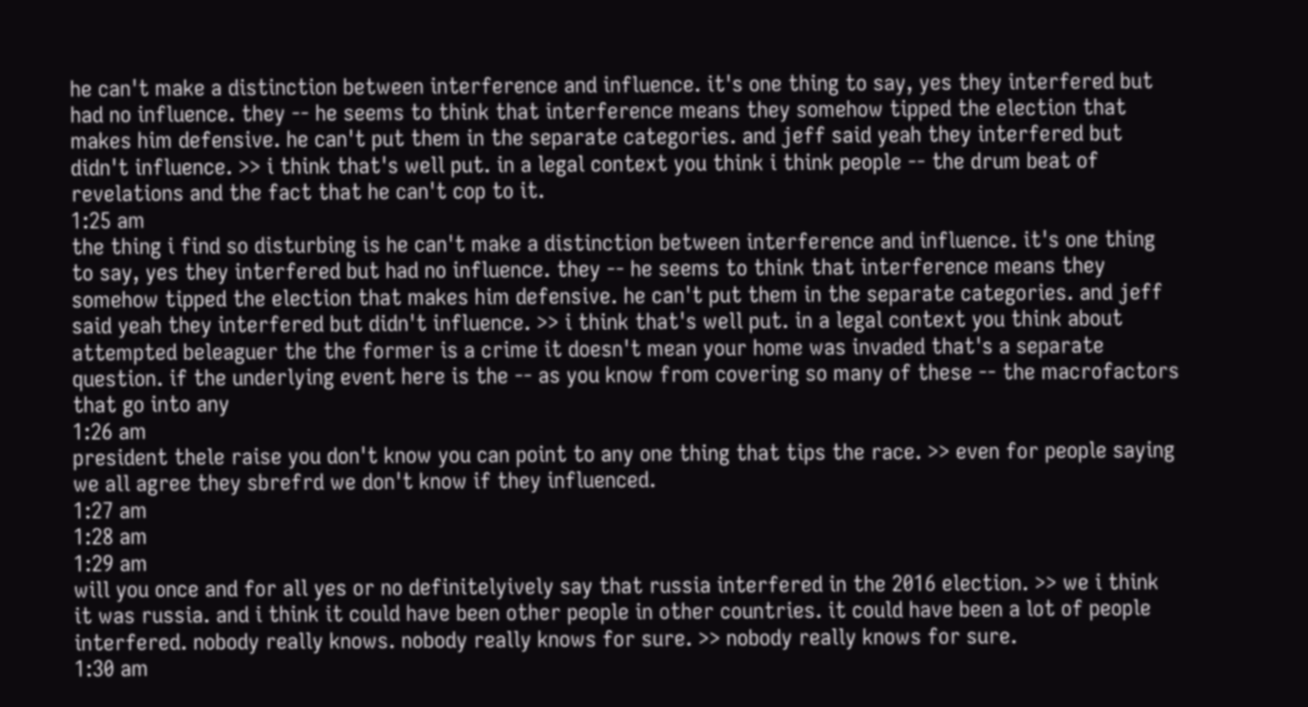he can't make a distinction between interference and influence. it's one thing to say, yes they interfered but had no influence. they -- he seems to think that interference means they somehow tipped the election that makes him defensive. he can't put them in the separate categories. and jeff said yeah they interfered but didn't influence. >> i think that's well put. in a legal context you think i think people -- the drum beat of revelations and the fact that he can't cop to it.
1:25 am
the thing i find so disturbing is he can't make a distinction between interference and influence. it's one thing to say, yes they interfered but had no influence. they -- he seems to think that interference means they somehow tipped the election that makes him defensive. he can't put them in the separate categories. and jeff said yeah they interfered but didn't influence. >> i think that's well put. in a legal context you think about attempted beleaguer the the former is a crime it doesn't mean your home was invaded that's a separate question. if the underlying event here is the -- as you know from covering so many of these -- the macrofactors that go into any
1:26 am
president thele raise you don't know you can point to any one thing that tips the race. >> even for people saying we all agree they sbrefrd we don't know if they influenced.
1:27 am
1:28 am
1:29 am
will you once and for all yes or no definitelyively say that russia interfered in the 2016 election. >> we i think it was russia. and i think it could have been other people in other countries. it could have been a lot of people interfered. nobody really knows. nobody really knows for sure. >> nobody really knows for sure.
1:30 am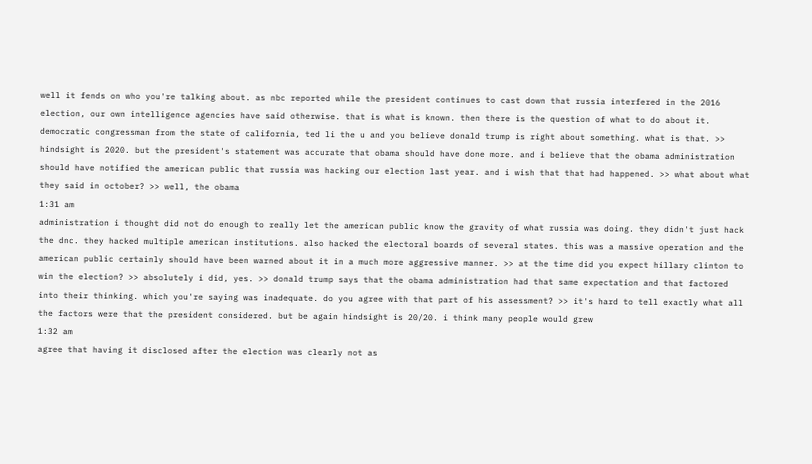well it fends on who you're talking about. as nbc reported while the president continues to cast down that russia interfered in the 2016 election, our own intelligence agencies have said otherwise. that is what is known. then there is the question of what to do about it. democratic congressman from the state of california, ted li the u and you believe donald trump is right about something. what is that. >> hindsight is 2020. but the president's statement was accurate that obama should have done more. and i believe that the obama administration should have notified the american public that russia was hacking our election last year. and i wish that that had happened. >> what about what they said in october? >> well, the obama
1:31 am
administration i thought did not do enough to really let the american public know the gravity of what russia was doing. they didn't just hack the dnc. they hacked multiple american institutions. also hacked the electoral boards of several states. this was a massive operation and the american public certainly should have been warned about it in a much more aggressive manner. >> at the time did you expect hillary clinton to win the election? >> absolutely i did, yes. >> donald trump says that the obama administration had that same expectation and that factored into their thinking. which you're saying was inadequate. do you agree with that part of his assessment? >> it's hard to tell exactly what all the factors were that the president considered. but be again hindsight is 20/20. i think many people would grew
1:32 am
agree that having it disclosed after the election was clearly not as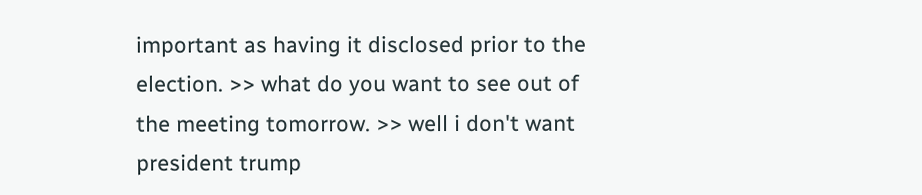important as having it disclosed prior to the election. >> what do you want to see out of the meeting tomorrow. >> well i don't want president trump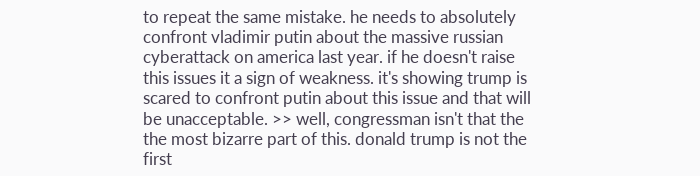to repeat the same mistake. he needs to absolutely confront vladimir putin about the massive russian cyberattack on america last year. if he doesn't raise this issues it a sign of weakness. it's showing trump is scared to confront putin about this issue and that will be unacceptable. >> well, congressman isn't that the the most bizarre part of this. donald trump is not the first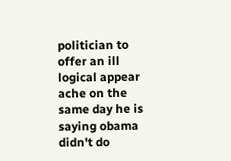politician to offer an ill logical appear ache on the same day he is saying obama didn't do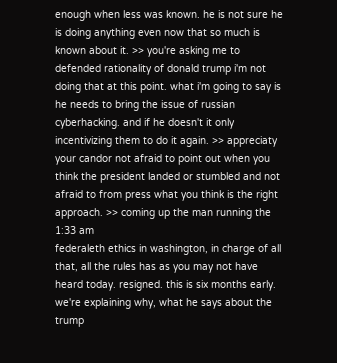enough when less was known. he is not sure he is doing anything even now that so much is known about it. >> you're asking me to defended rationality of donald trump i'm not doing that at this point. what i'm going to say is he needs to bring the issue of russian cyberhacking. and if he doesn't it only incentivizing them to do it again. >> appreciaty your candor not afraid to point out when you think the president landed or stumbled and not afraid to from press what you think is the right approach. >> coming up the man running the
1:33 am
federaleth ethics in washington, in charge of all that, all the rules has as you may not have heard today. resigned. this is six months early. we're explaining why, what he says about the trump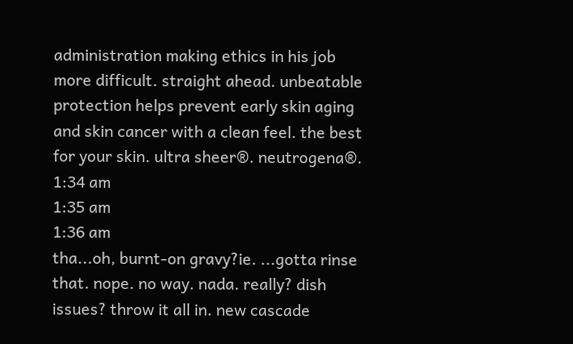administration making ethics in his job more difficult. straight ahead. unbeatable protection helps prevent early skin aging and skin cancer with a clean feel. the best for your skin. ultra sheer®. neutrogena®.
1:34 am
1:35 am
1:36 am
tha...oh, burnt-on gravy?ie. ...gotta rinse that. nope. no way. nada. really? dish issues? throw it all in. new cascade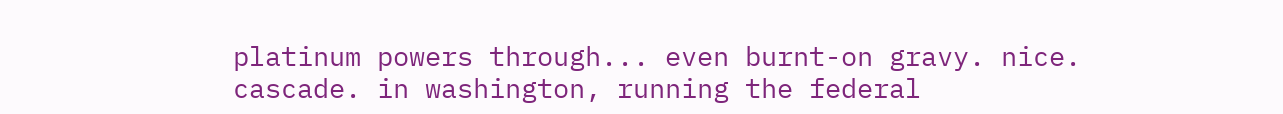platinum powers through... even burnt-on gravy. nice. cascade. in washington, running the federal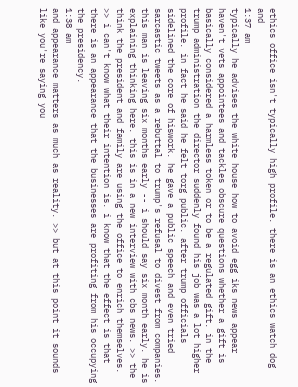ethics office isn't typically high profile. there is an ethics watch dog and
1:37 am
typically he advises the white house how to avoid egg iks news appear haven't vets appointees and tackles obscure questions whether a gift is basically considered a harmless token or to be a regulated gift. in the trump administration the director suddenly found his job was a lot higher profile. in fact he said he felt torg public. after trump officials sidelined the core of hiswork. he gave a public speech and even tried sarcastic tweets as a rebuttal to trump's refusal to divest from companies. this man is leaving six months early -- i should say six month early. he is explaining thinking here. this is in a new interview with cbs news. >> the think the president and family are using the office to enrich themselves. >> i can't know what their intention is. i know that the effect is that there is an appearance that the businesses are profiting from his occupying the presidency.
1:38 am
and appearance matters as much as reality. >> but at this point it sounds like you're saying you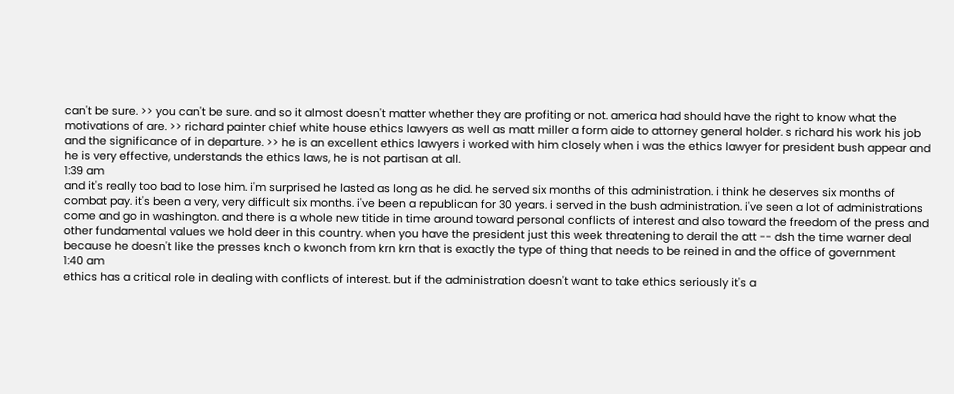can't be sure. >> you can't be sure. and so it almost doesn't matter whether they are profiting or not. america had should have the right to know what the motivations of are. >> richard painter chief white house ethics lawyers as well as matt miller a form aide to attorney general holder. s richard his work his job and the significance of in departure. >> he is an excellent ethics lawyers i worked with him closely when i was the ethics lawyer for president bush appear and he is very effective, understands the ethics laws, he is not partisan at all.
1:39 am
and it's really too bad to lose him. i'm surprised he lasted as long as he did. he served six months of this administration. i think he deserves six months of combat pay. it's been a very, very difficult six months. i've been a republican for 30 years. i served in the bush administration. i've seen a lot of administrations come and go in washington. and there is a whole new titide in time around toward personal conflicts of interest and also toward the freedom of the press and other fundamental values we hold deer in this country. when you have the president just this week threatening to derail the att -- dsh the time warner deal because he doesn't like the presses knch o kwonch from krn krn that is exactly the type of thing that needs to be reined in and the office of government
1:40 am
ethics has a critical role in dealing with conflicts of interest. but if the administration doesn't want to take ethics seriously it's a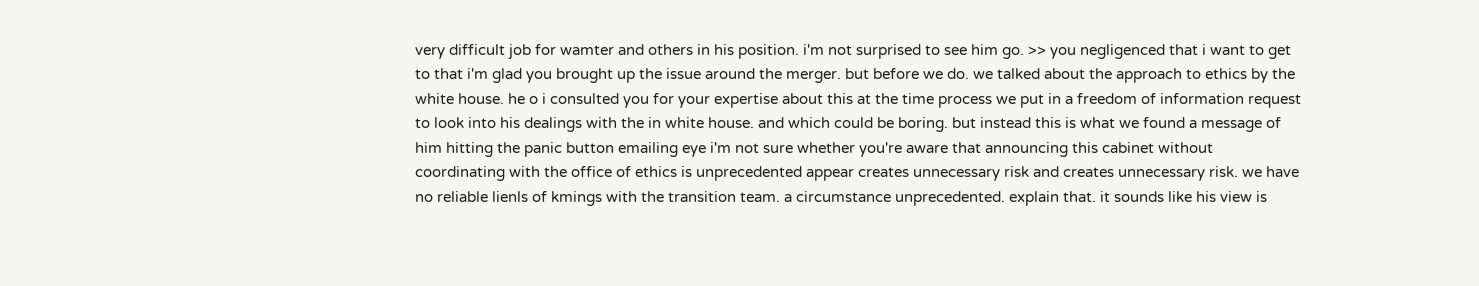very difficult job for wamter and others in his position. i'm not surprised to see him go. >> you negligenced that i want to get to that i'm glad you brought up the issue around the merger. but before we do. we talked about the approach to ethics by the white house. he o i consulted you for your expertise about this at the time process we put in a freedom of information request to look into his dealings with the in white house. and which could be boring. but instead this is what we found a message of him hitting the panic button emailing eye i'm not sure whether you're aware that announcing this cabinet without coordinating with the office of ethics is unprecedented appear creates unnecessary risk and creates unnecessary risk. we have no reliable lienls of kmings with the transition team. a circumstance unprecedented. explain that. it sounds like his view is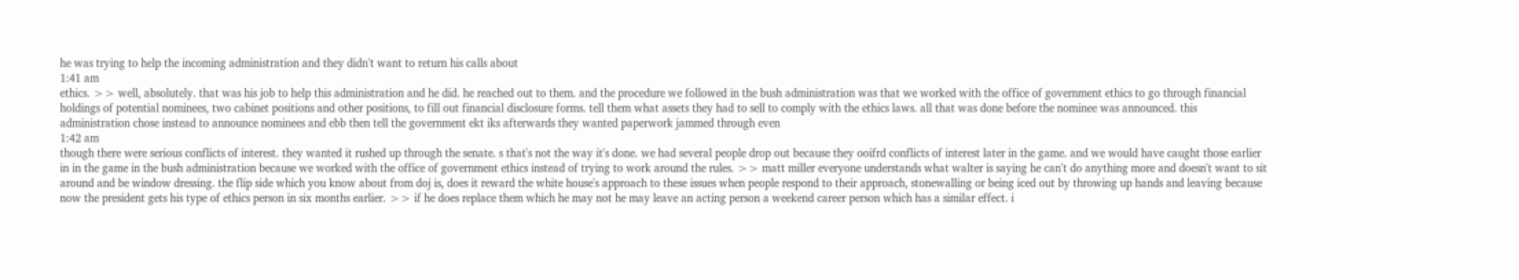he was trying to help the incoming administration and they didn't want to return his calls about
1:41 am
ethics. >> well, absolutely. that was his job to help this administration and he did. he reached out to them. and the procedure we followed in the bush administration was that we worked with the office of government ethics to go through financial holdings of potential nominees, two cabinet positions and other positions, to fill out financial disclosure forms. tell them what assets they had to sell to comply with the ethics laws. all that was done before the nominee was announced. this administration chose instead to announce nominees and ebb then tell the government ekt iks afterwards they wanted paperwork jammed through even
1:42 am
though there were serious conflicts of interest. they wanted it rushed up through the senate. s that's not the way it's done. we had several people drop out because they ooifrd conflicts of interest later in the game. and we would have caught those earlier in in the game in the bush administration because we worked with the office of government ethics instead of trying to work around the rules. >> matt miller everyone understands what walter is saying he can't do anything more and doesn't want to sit around and be window dressing. the flip side which you know about from doj is, does it reward the white house's approach to these issues when people respond to their approach, stonewalling or being iced out by throwing up hands and leaving because now the president gets his type of ethics person in six months earlier. >> if he does replace them which he may not he may leave an acting person a weekend career person which has a similar effect. i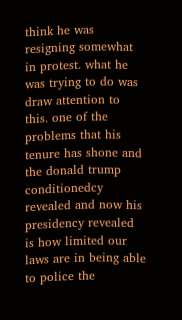think he was resigning somewhat in protest. what he was trying to do was draw attention to this. one of the problems that his tenure has shone and the donald trump conditionedcy revealed and now his presidency revealed is how limited our laws are in being able to police the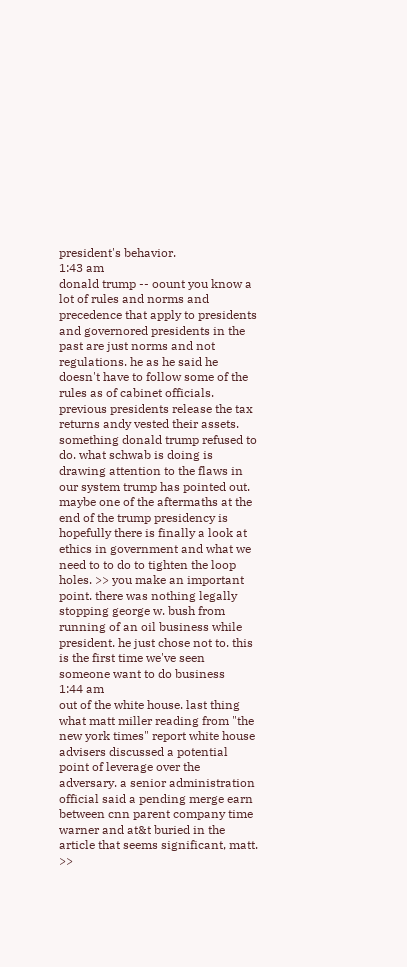president's behavior.
1:43 am
donald trump -- oount you know a lot of rules and norms and precedence that apply to presidents and governored presidents in the past are just norms and not regulations. he as he said he doesn't have to follow some of the rules as of cabinet officials. previous presidents release the tax returns andy vested their assets. something donald trump refused to do. what schwab is doing is drawing attention to the flaws in our system trump has pointed out. maybe one of the aftermaths at the end of the trump presidency is hopefully there is finally a look at ethics in government and what we need to to do to tighten the loop holes. >> you make an important point. there was nothing legally stopping george w. bush from running of an oil business while president. he just chose not to. this is the first time we've seen someone want to do business
1:44 am
out of the white house. last thing what matt miller reading from "the new york times" report white house advisers discussed a potential point of leverage over the adversary. a senior administration official said a pending merge earn between cnn parent company time warner and at&t buried in the article that seems significant, matt. >>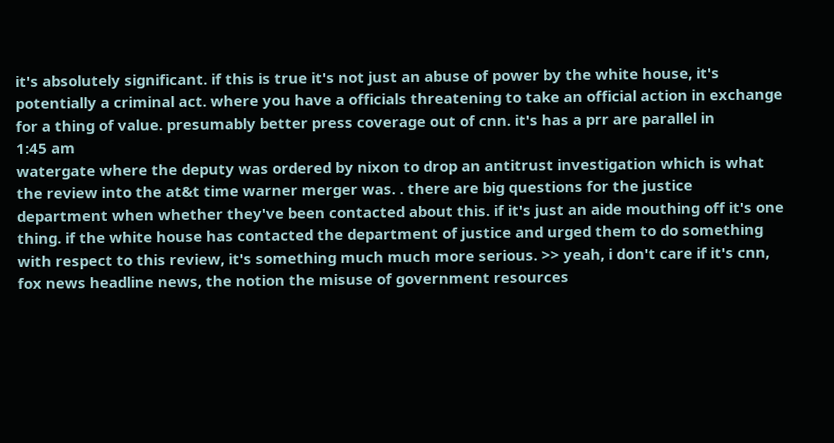it's absolutely significant. if this is true it's not just an abuse of power by the white house, it's potentially a criminal act. where you have a officials threatening to take an official action in exchange for a thing of value. presumably better press coverage out of cnn. it's has a prr are parallel in
1:45 am
watergate where the deputy was ordered by nixon to drop an antitrust investigation which is what the review into the at&t time warner merger was. . there are big questions for the justice department when whether they've been contacted about this. if it's just an aide mouthing off it's one thing. if the white house has contacted the department of justice and urged them to do something with respect to this review, it's something much much more serious. >> yeah, i don't care if it's cnn, fox news headline news, the notion the misuse of government resources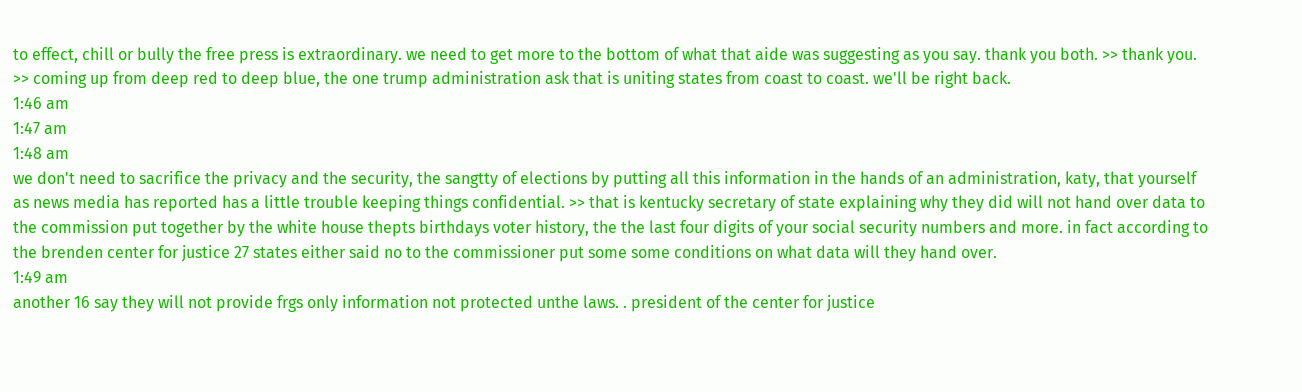to effect, chill or bully the free press is extraordinary. we need to get more to the bottom of what that aide was suggesting as you say. thank you both. >> thank you. >> coming up from deep red to deep blue, the one trump administration ask that is uniting states from coast to coast. we'll be right back.
1:46 am
1:47 am
1:48 am
we don't need to sacrifice the privacy and the security, the sangtty of elections by putting all this information in the hands of an administration, katy, that yourself as news media has reported has a little trouble keeping things confidential. >> that is kentucky secretary of state explaining why they did will not hand over data to the commission put together by the white house thepts birthdays voter history, the the last four digits of your social security numbers and more. in fact according to the brenden center for justice 27 states either said no to the commissioner put some some conditions on what data will they hand over.
1:49 am
another 16 say they will not provide frgs only information not protected unthe laws. . president of the center for justice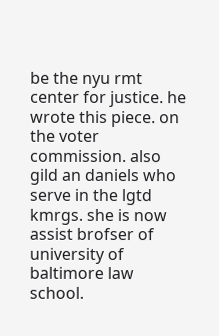be the nyu rmt center for justice. he wrote this piece. on the voter commission. also gild an daniels who serve in the lgtd kmrgs. she is now assist brofser of university of baltimore law school.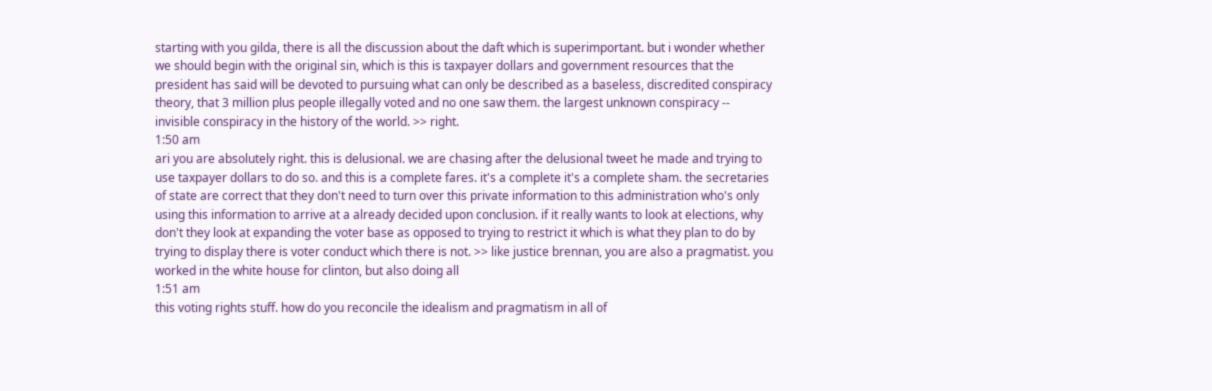starting with you gilda, there is all the discussion about the daft which is superimportant. but i wonder whether we should begin with the original sin, which is this is taxpayer dollars and government resources that the president has said will be devoted to pursuing what can only be described as a baseless, discredited conspiracy theory, that 3 million plus people illegally voted and no one saw them. the largest unknown conspiracy -- invisible conspiracy in the history of the world. >> right.
1:50 am
ari you are absolutely right. this is delusional. we are chasing after the delusional tweet he made and trying to use taxpayer dollars to do so. and this is a complete fares. it's a complete it's a complete sham. the secretaries of state are correct that they don't need to turn over this private information to this administration who's only using this information to arrive at a already decided upon conclusion. if it really wants to look at elections, why don't they look at expanding the voter base as opposed to trying to restrict it which is what they plan to do by trying to display there is voter conduct which there is not. >> like justice brennan, you are also a pragmatist. you worked in the white house for clinton, but also doing all
1:51 am
this voting rights stuff. how do you reconcile the idealism and pragmatism in all of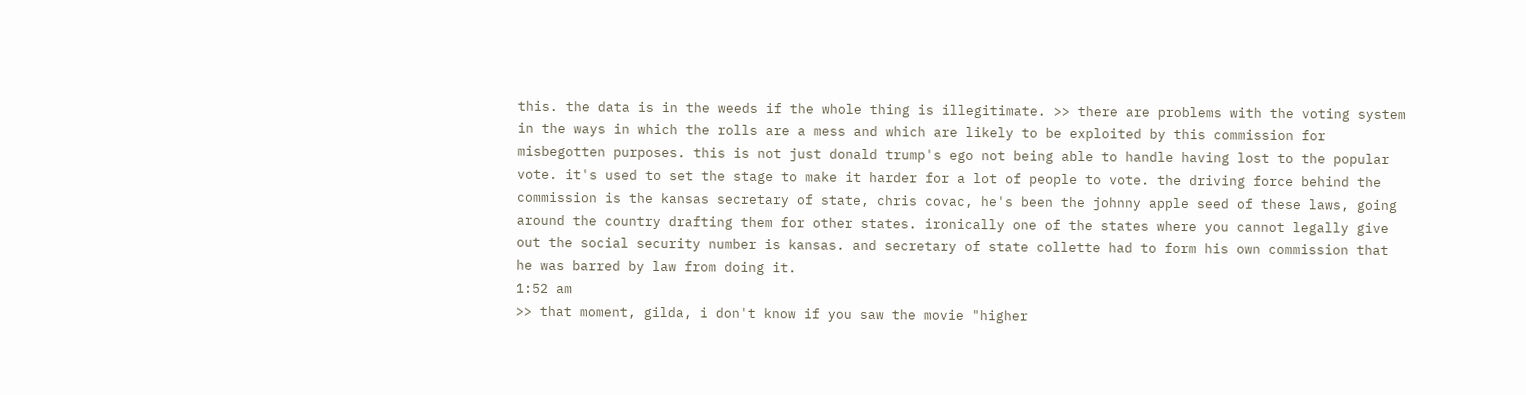this. the data is in the weeds if the whole thing is illegitimate. >> there are problems with the voting system in the ways in which the rolls are a mess and which are likely to be exploited by this commission for misbegotten purposes. this is not just donald trump's ego not being able to handle having lost to the popular vote. it's used to set the stage to make it harder for a lot of people to vote. the driving force behind the commission is the kansas secretary of state, chris covac, he's been the johnny apple seed of these laws, going around the country drafting them for other states. ironically one of the states where you cannot legally give out the social security number is kansas. and secretary of state collette had to form his own commission that he was barred by law from doing it.
1:52 am
>> that moment, gilda, i don't know if you saw the movie "higher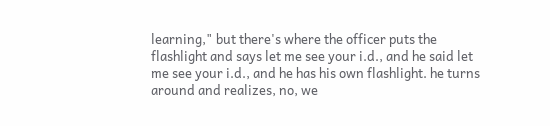learning," but there's where the officer puts the flashlight and says let me see your i.d., and he said let me see your i.d., and he has his own flashlight. he turns around and realizes, no, we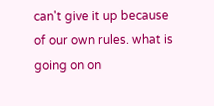can't give it up because of our own rules. what is going on on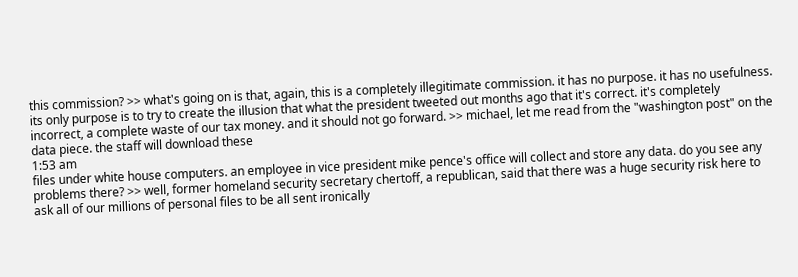this commission? >> what's going on is that, again, this is a completely illegitimate commission. it has no purpose. it has no usefulness. its only purpose is to try to create the illusion that what the president tweeted out months ago that it's correct. it's completely incorrect, a complete waste of our tax money. and it should not go forward. >> michael, let me read from the "washington post" on the data piece. the staff will download these
1:53 am
files under white house computers. an employee in vice president mike pence's office will collect and store any data. do you see any problems there? >> well, former homeland security secretary chertoff, a republican, said that there was a huge security risk here to ask all of our millions of personal files to be all sent ironically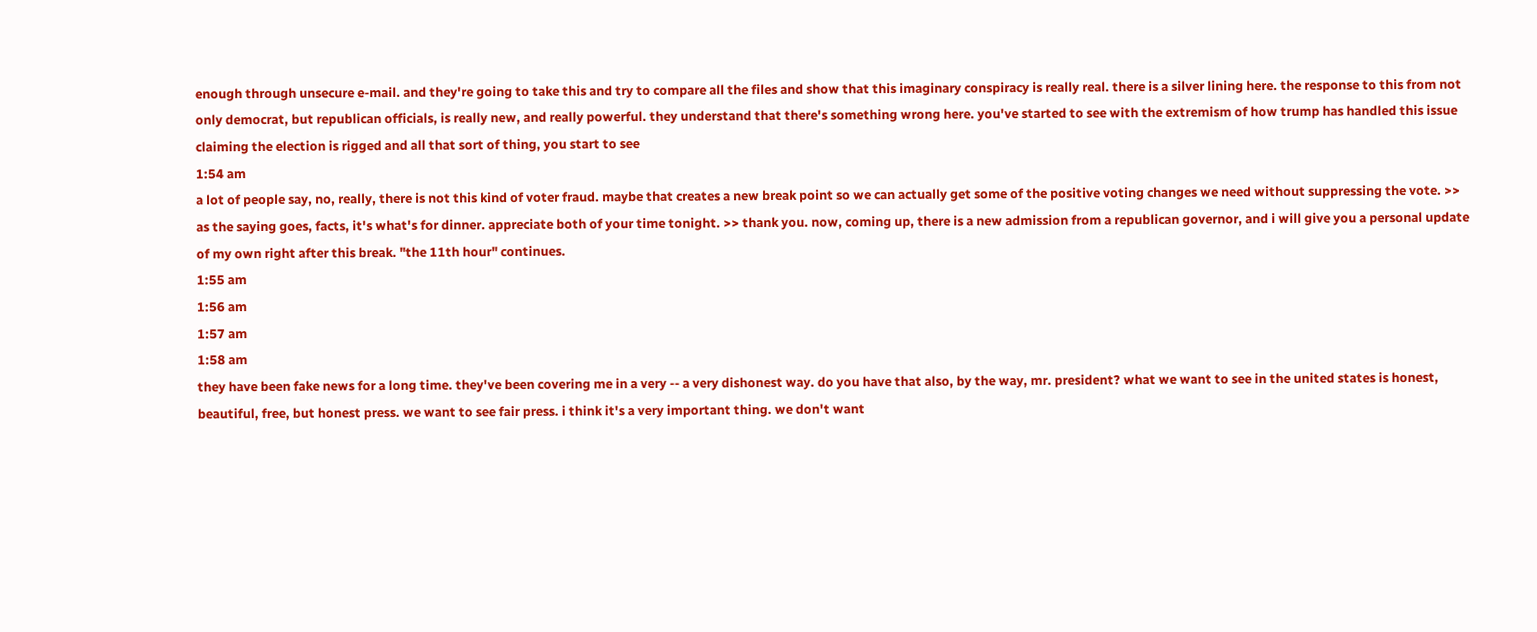enough through unsecure e-mail. and they're going to take this and try to compare all the files and show that this imaginary conspiracy is really real. there is a silver lining here. the response to this from not only democrat, but republican officials, is really new, and really powerful. they understand that there's something wrong here. you've started to see with the extremism of how trump has handled this issue claiming the election is rigged and all that sort of thing, you start to see
1:54 am
a lot of people say, no, really, there is not this kind of voter fraud. maybe that creates a new break point so we can actually get some of the positive voting changes we need without suppressing the vote. >> as the saying goes, facts, it's what's for dinner. appreciate both of your time tonight. >> thank you. now, coming up, there is a new admission from a republican governor, and i will give you a personal update of my own right after this break. "the 11th hour" continues.
1:55 am
1:56 am
1:57 am
1:58 am
they have been fake news for a long time. they've been covering me in a very -- a very dishonest way. do you have that also, by the way, mr. president? what we want to see in the united states is honest, beautiful, free, but honest press. we want to see fair press. i think it's a very important thing. we don't want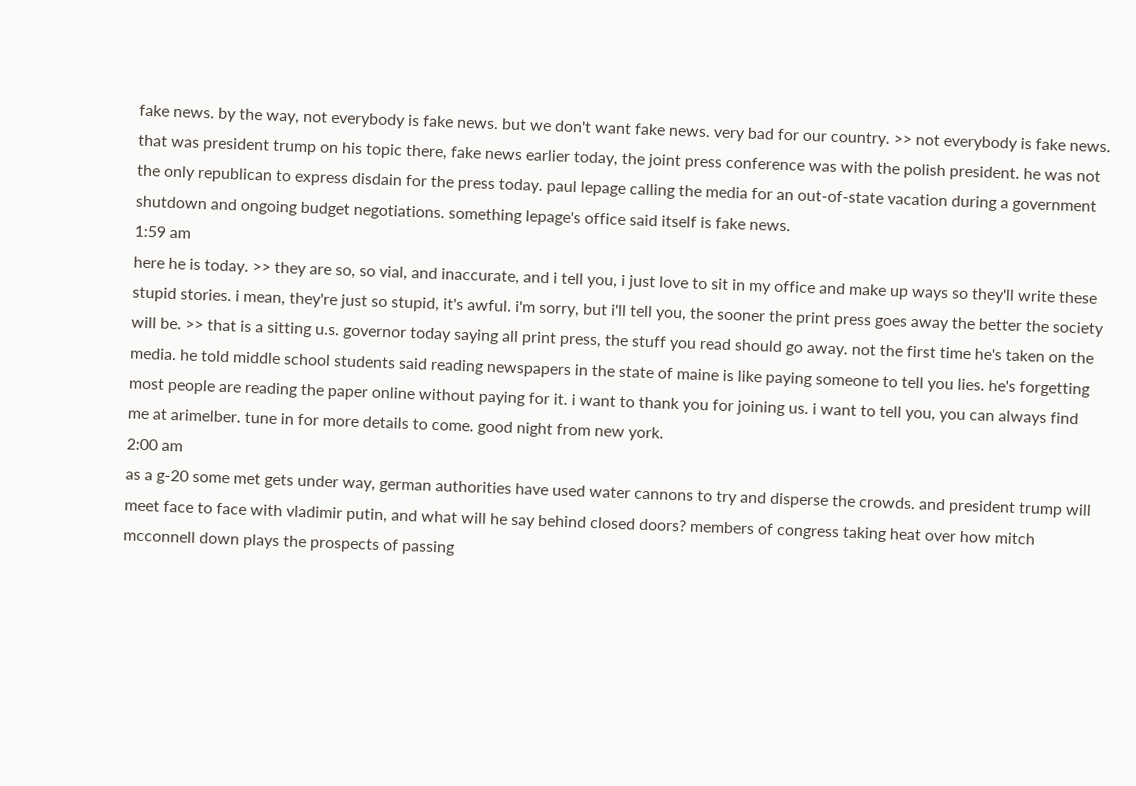fake news. by the way, not everybody is fake news. but we don't want fake news. very bad for our country. >> not everybody is fake news. that was president trump on his topic there, fake news earlier today, the joint press conference was with the polish president. he was not the only republican to express disdain for the press today. paul lepage calling the media for an out-of-state vacation during a government shutdown and ongoing budget negotiations. something lepage's office said itself is fake news.
1:59 am
here he is today. >> they are so, so vial, and inaccurate, and i tell you, i just love to sit in my office and make up ways so they'll write these stupid stories. i mean, they're just so stupid, it's awful. i'm sorry, but i'll tell you, the sooner the print press goes away the better the society will be. >> that is a sitting u.s. governor today saying all print press, the stuff you read should go away. not the first time he's taken on the media. he told middle school students said reading newspapers in the state of maine is like paying someone to tell you lies. he's forgetting most people are reading the paper online without paying for it. i want to thank you for joining us. i want to tell you, you can always find me at arimelber. tune in for more details to come. good night from new york.
2:00 am
as a g-20 some met gets under way, german authorities have used water cannons to try and disperse the crowds. and president trump will meet face to face with vladimir putin, and what will he say behind closed doors? members of congress taking heat over how mitch mcconnell down plays the prospects of passing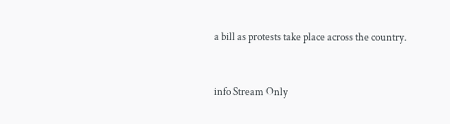a bill as protests take place across the country.


info Stream Only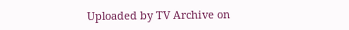Uploaded by TV Archive on